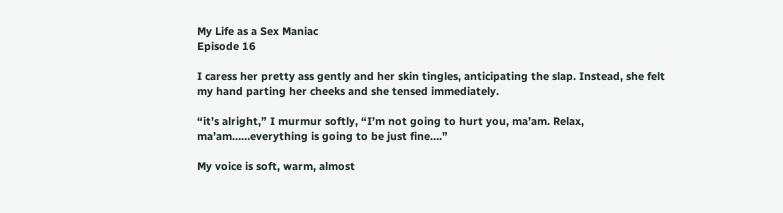My Life as a Sex Maniac
Episode 16

I caress her pretty ass gently and her skin tingles, anticipating the slap. Instead, she felt my hand parting her cheeks and she tensed immediately.

“it’s alright,” I murmur softly, “I’m not going to hurt you, ma’am. Relax, ma’am……everything is going to be just fine….”

My voice is soft, warm, almost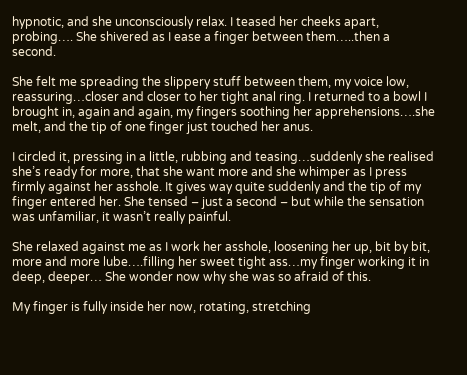hypnotic, and she unconsciously relax. I teased her cheeks apart, probing…. She shivered as I ease a finger between them…..then a second.

She felt me spreading the slippery stuff between them, my voice low, reassuring…closer and closer to her tight anal ring. I returned to a bowl I brought in, again and again, my fingers soothing her apprehensions….she melt, and the tip of one finger just touched her anus.

I circled it, pressing in a little, rubbing and teasing…suddenly she realised she’s ready for more, that she want more and she whimper as I press firmly against her asshole. It gives way quite suddenly and the tip of my finger entered her. She tensed – just a second – but while the sensation was unfamiliar, it wasn’t really painful.

She relaxed against me as I work her asshole, loosening her up, bit by bit, more and more lube….filling her sweet tight ass…my finger working it in deep, deeper… She wonder now why she was so afraid of this.

My finger is fully inside her now, rotating, stretching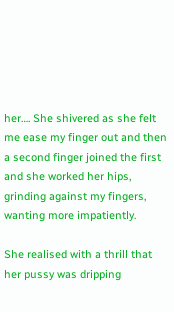her…. She shivered as she felt me ease my finger out and then a second finger joined the first and she worked her hips, grinding against my fingers, wanting more impatiently.

She realised with a thrill that her pussy was dripping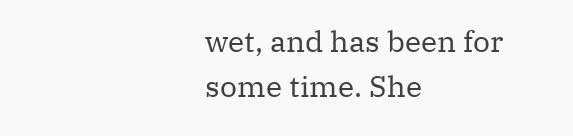wet, and has been for some time. She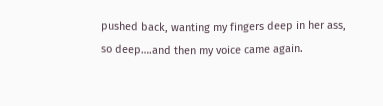pushed back, wanting my fingers deep in her ass, so deep….and then my voice came again.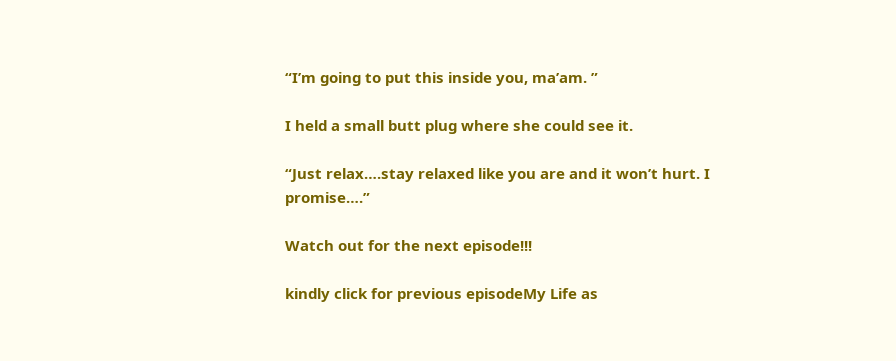“I’m going to put this inside you, ma’am. ”

I held a small butt plug where she could see it.

“Just relax….stay relaxed like you are and it won’t hurt. I promise….”

Watch out for the next episode!!!

kindly click for previous episodeMy Life as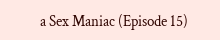a Sex Maniac (Episode 15)